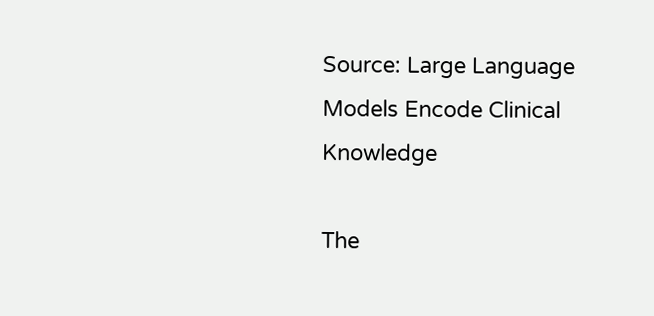Source: Large Language Models Encode Clinical Knowledge

The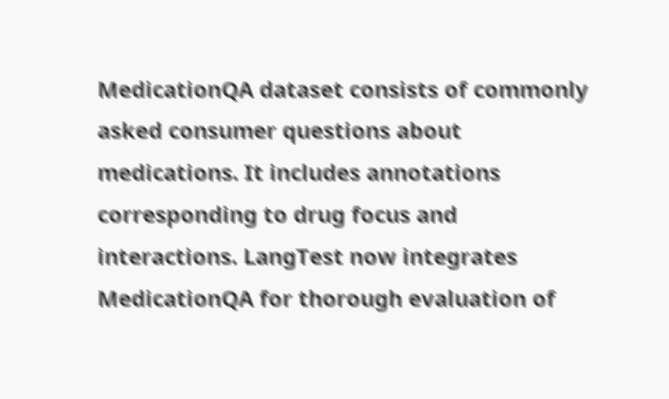MedicationQA dataset consists of commonly asked consumer questions about medications. It includes annotations corresponding to drug focus and interactions. LangTest now integrates MedicationQA for thorough evaluation of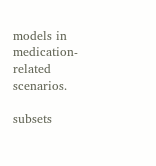models in medication-related scenarios.

subsets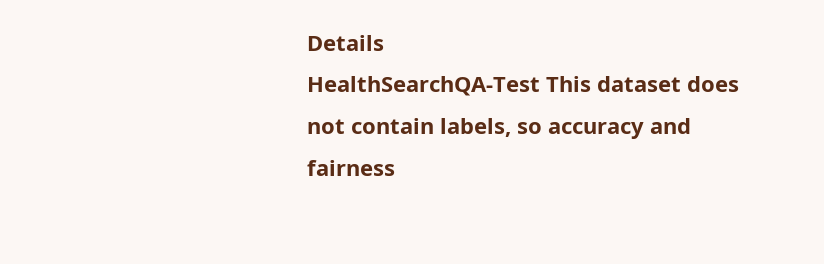Details
HealthSearchQA-Test This dataset does not contain labels, so accuracy and fairness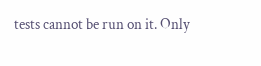tests cannot be run on it. Only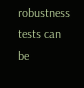robustness tests can be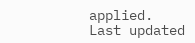applied.
Last updated